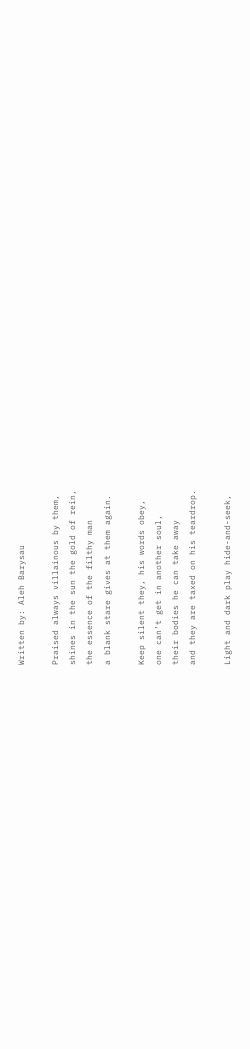Written by: Aleh Barysau

Praised always villainous by them,
shines in the sun the gold of rein,
the essence of the filthy man
a blank stare gives at them again.

Keep silent they, his words obey,
one can’t get in another soul,
their bodies he can take away
and they are taxed on his teardrop.

Light and dark play hide-and-seek,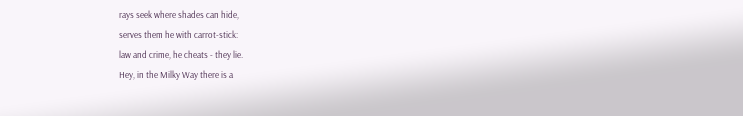rays seek where shades can hide,
serves them he with carrot-stick:
law and crime, he cheats - they lie.
Hey, in the Milky Way there is a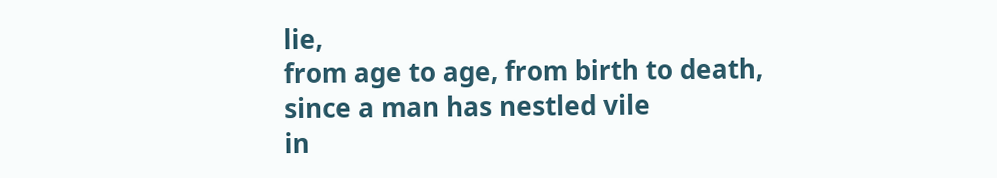lie,
from age to age, from birth to death,
since a man has nestled vile
in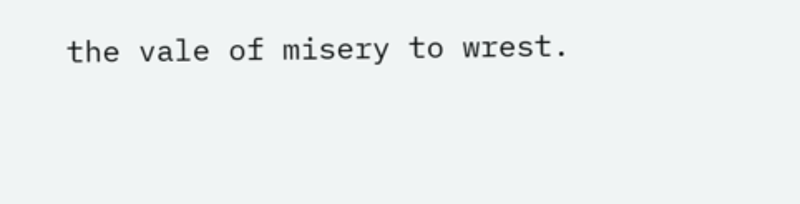the vale of misery to wrest.